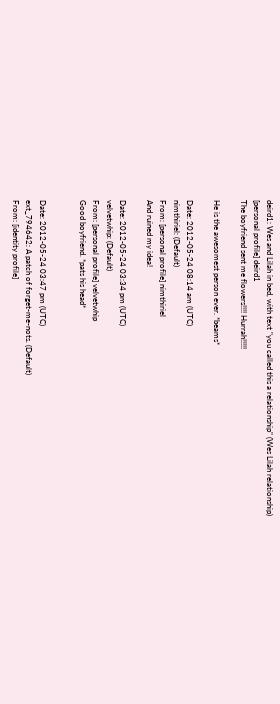deird1: Wes and Lilah in bed, with text "you called this a relationship" (Wes Lilah relationship)
[personal profile] deird1
The boyfriend sent me flowers!!!! Hurrah!!!!!

He is the awesomest person ever. *beams*

Date: 2012-05-24 08:14 am (UTC)
nimthiriel: (Default)
From: [personal profile] nimthiriel
And ruined my idea!

Date: 2012-05-24 03:34 pm (UTC)
velvetwhip: (Default)
From: [personal profile] velvetwhip
Good boyfriend. *pats his head*


Date: 2012-05-24 03:47 pm (UTC)
ext_794642: A patch of forget-me-nots. (Default)
From: [identity profile]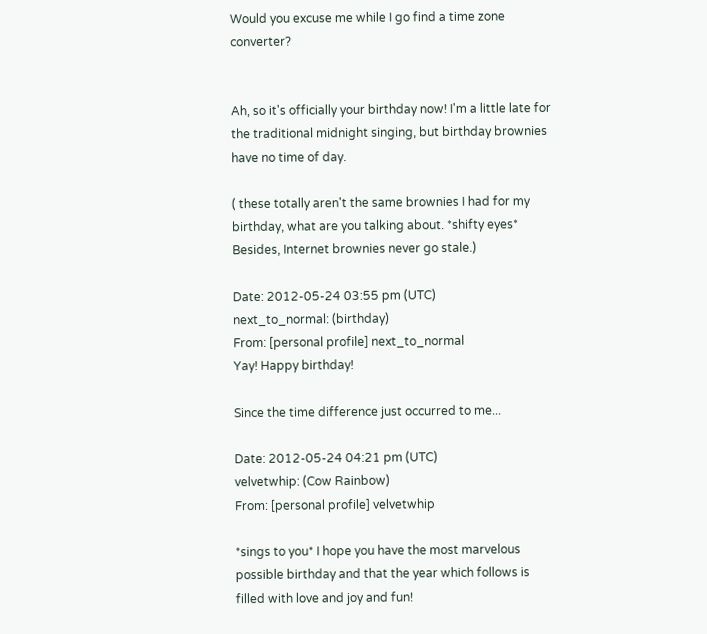Would you excuse me while I go find a time zone converter?


Ah, so it's officially your birthday now! I'm a little late for the traditional midnight singing, but birthday brownies have no time of day.

( these totally aren't the same brownies I had for my birthday, what are you talking about. *shifty eyes* Besides, Internet brownies never go stale.)

Date: 2012-05-24 03:55 pm (UTC)
next_to_normal: (birthday)
From: [personal profile] next_to_normal
Yay! Happy birthday!

Since the time difference just occurred to me...

Date: 2012-05-24 04:21 pm (UTC)
velvetwhip: (Cow Rainbow)
From: [personal profile] velvetwhip

*sings to you* I hope you have the most marvelous possible birthday and that the year which follows is filled with love and joy and fun!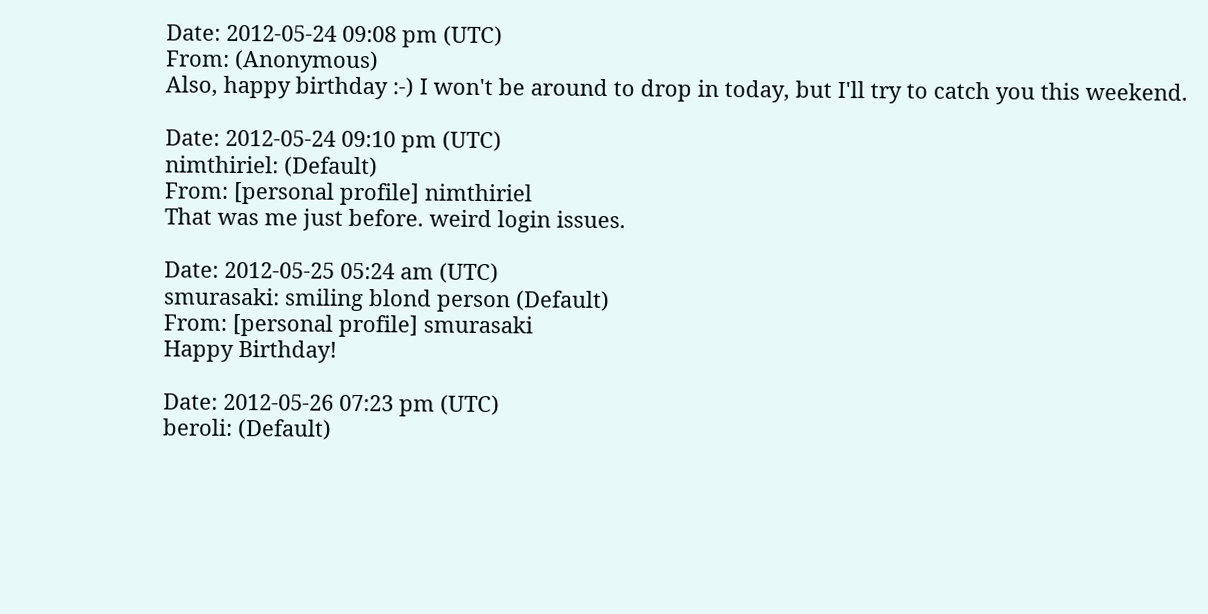Date: 2012-05-24 09:08 pm (UTC)
From: (Anonymous)
Also, happy birthday :-) I won't be around to drop in today, but I'll try to catch you this weekend.

Date: 2012-05-24 09:10 pm (UTC)
nimthiriel: (Default)
From: [personal profile] nimthiriel
That was me just before. weird login issues.

Date: 2012-05-25 05:24 am (UTC)
smurasaki: smiling blond person (Default)
From: [personal profile] smurasaki
Happy Birthday!

Date: 2012-05-26 07:23 pm (UTC)
beroli: (Default)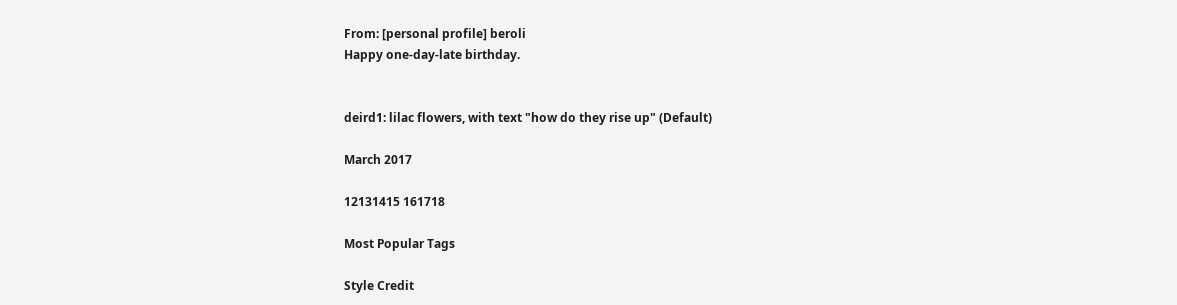From: [personal profile] beroli
Happy one-day-late birthday.


deird1: lilac flowers, with text "how do they rise up" (Default)

March 2017

12131415 161718

Most Popular Tags

Style Credit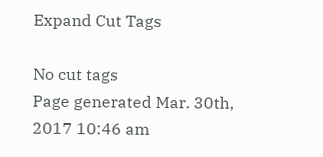Expand Cut Tags

No cut tags
Page generated Mar. 30th, 2017 10:46 am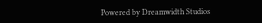Powered by Dreamwidth Studios